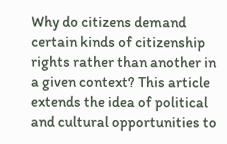Why do citizens demand certain kinds of citizenship rights rather than another in a given context? This article extends the idea of political and cultural opportunities to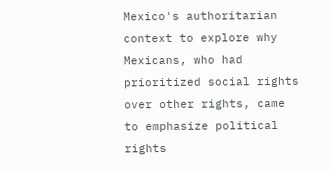Mexico's authoritarian context to explore why Mexicans, who had prioritized social rights over other rights, came to emphasize political rights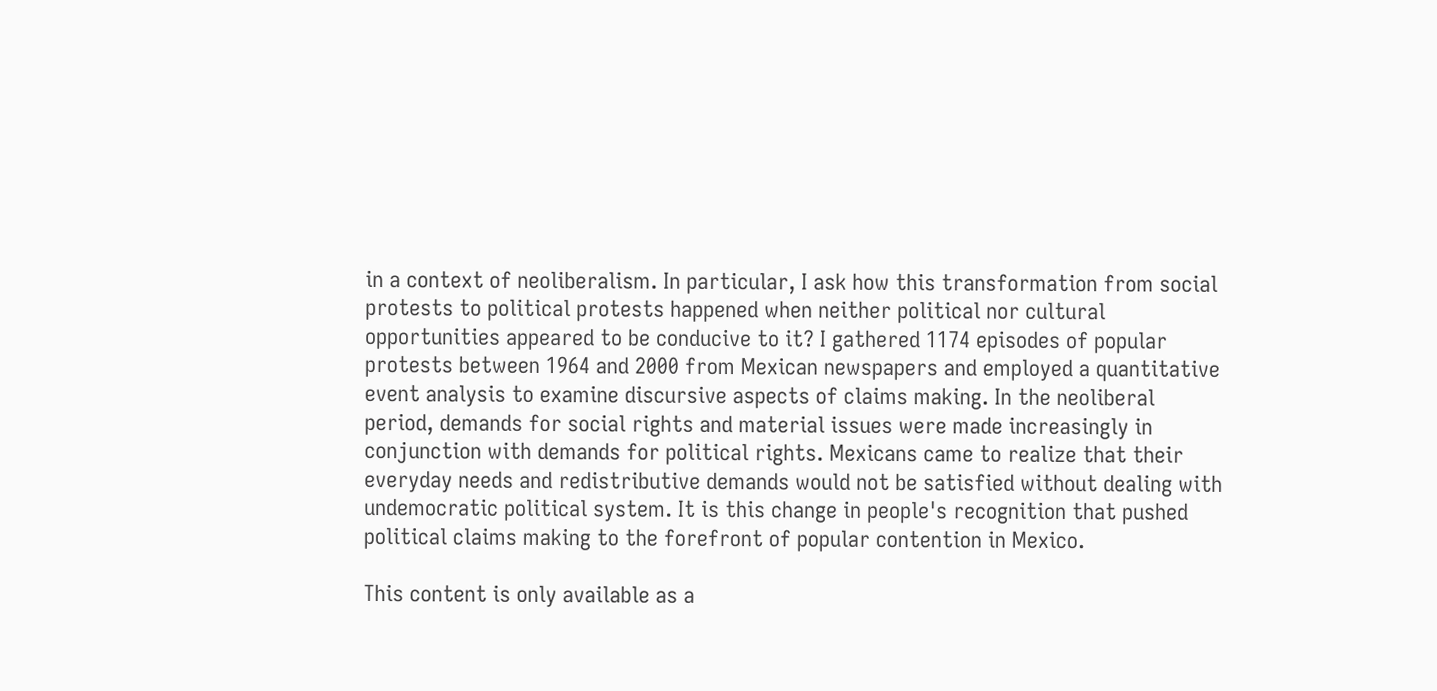in a context of neoliberalism. In particular, I ask how this transformation from social protests to political protests happened when neither political nor cultural opportunities appeared to be conducive to it? I gathered 1174 episodes of popular protests between 1964 and 2000 from Mexican newspapers and employed a quantitative event analysis to examine discursive aspects of claims making. In the neoliberal period, demands for social rights and material issues were made increasingly in conjunction with demands for political rights. Mexicans came to realize that their everyday needs and redistributive demands would not be satisfied without dealing with undemocratic political system. It is this change in people's recognition that pushed political claims making to the forefront of popular contention in Mexico.

This content is only available as a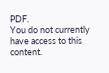PDF.
You do not currently have access to this content.